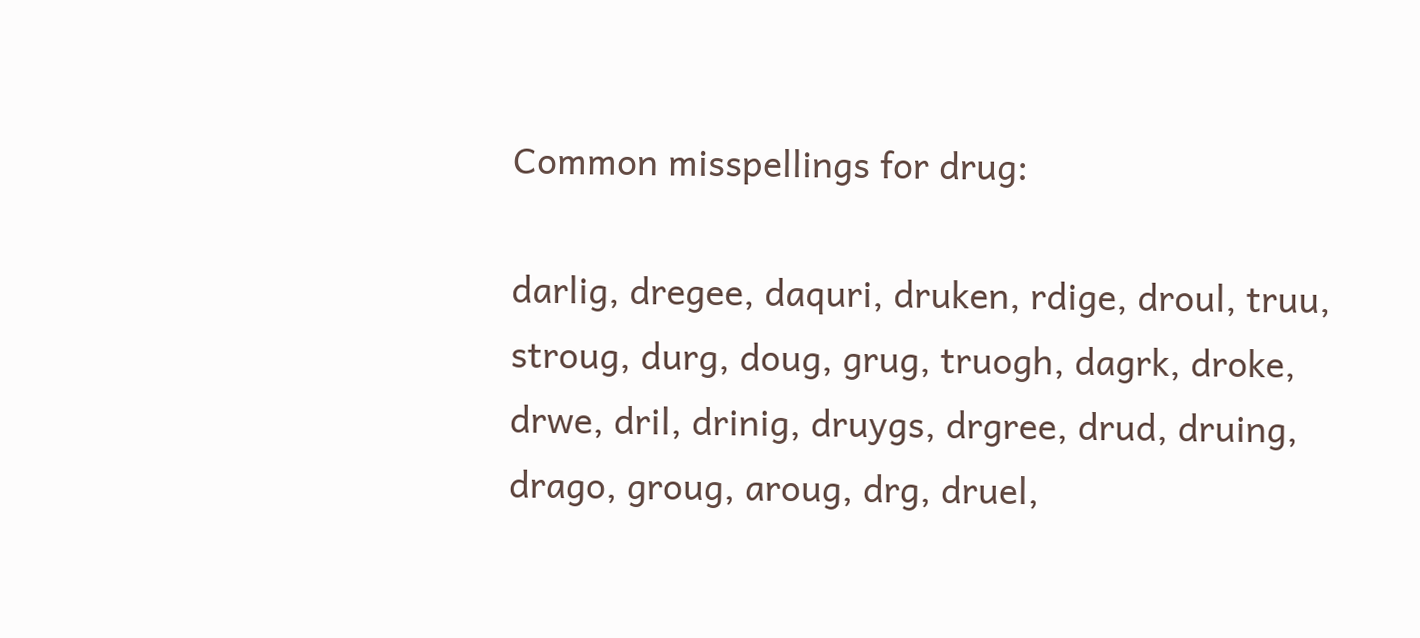Common misspellings for drug:

darlig, dregee, daquri, druken, rdige, droul, truu, stroug, durg, doug, grug, truogh, dagrk, droke, drwe, dril, drinig, druygs, drgree, drud, druing, drago, groug, aroug, drg, druel,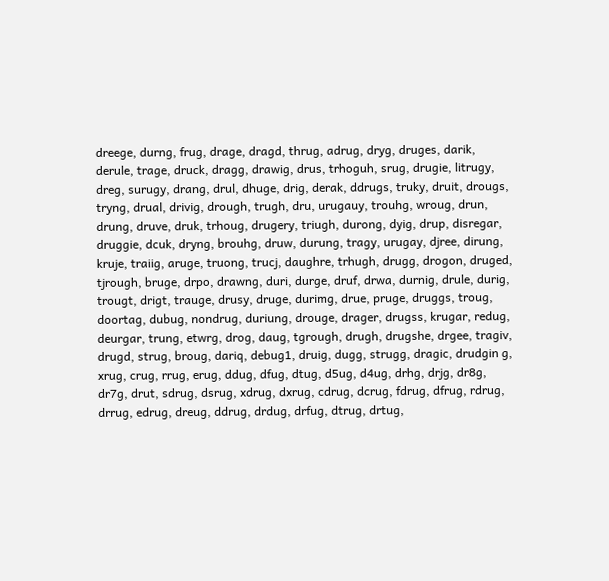dreege, durng, frug, drage, dragd, thrug, adrug, dryg, druges, darik, derule, trage, druck, dragg, drawig, drus, trhoguh, srug, drugie, litrugy, dreg, surugy, drang, drul, dhuge, drig, derak, ddrugs, truky, druit, drougs, tryng, drual, drivig, drough, trugh, dru, urugauy, trouhg, wroug, drun, drung, druve, druk, trhoug, drugery, triugh, durong, dyig, drup, disregar, druggie, dcuk, dryng, brouhg, druw, durung, tragy, urugay, djree, dirung, kruje, traiig, aruge, truong, trucj, daughre, trhugh, drugg, drogon, druged, tjrough, bruge, drpo, drawng, duri, durge, druf, drwa, durnig, drule, durig, trougt, drigt, trauge, drusy, druge, durimg, drue, pruge, druggs, troug, doortag, dubug, nondrug, duriung, drouge, drager, drugss, krugar, redug, deurgar, trung, etwrg, drog, daug, tgrough, drugh, drugshe, drgee, tragiv, drugd, strug, broug, dariq, debug1, druig, dugg, strugg, dragic, drudgin g, xrug, crug, rrug, erug, ddug, dfug, dtug, d5ug, d4ug, drhg, drjg, dr8g, dr7g, drut, sdrug, dsrug, xdrug, dxrug, cdrug, dcrug, fdrug, dfrug, rdrug, drrug, edrug, dreug, ddrug, drdug, drfug, dtrug, drtug,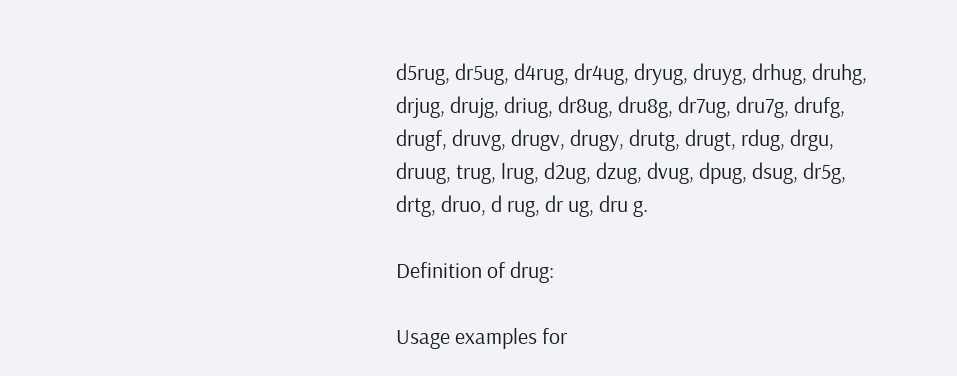d5rug, dr5ug, d4rug, dr4ug, dryug, druyg, drhug, druhg, drjug, drujg, driug, dr8ug, dru8g, dr7ug, dru7g, drufg, drugf, druvg, drugv, drugy, drutg, drugt, rdug, drgu, druug, trug, lrug, d2ug, dzug, dvug, dpug, dsug, dr5g, drtg, druo, d rug, dr ug, dru g.

Definition of drug:

Usage examples for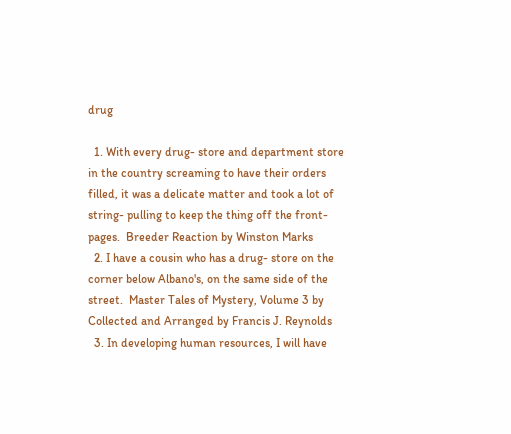drug

  1. With every drug- store and department store in the country screaming to have their orders filled, it was a delicate matter and took a lot of string- pulling to keep the thing off the front- pages.  Breeder Reaction by Winston Marks
  2. I have a cousin who has a drug- store on the corner below Albano's, on the same side of the street.  Master Tales of Mystery, Volume 3 by Collected and Arranged by Francis J. Reynolds
  3. In developing human resources, I will have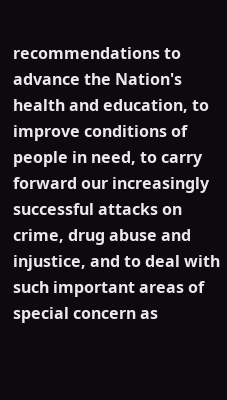recommendations to advance the Nation's health and education, to improve conditions of people in need, to carry forward our increasingly successful attacks on crime, drug abuse and injustice, and to deal with such important areas of special concern as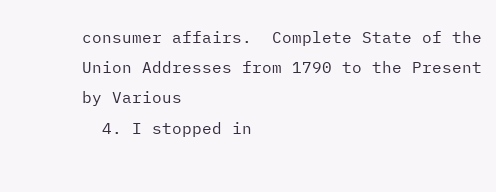consumer affairs.  Complete State of the Union Addresses from 1790 to the Present by Various
  4. I stopped in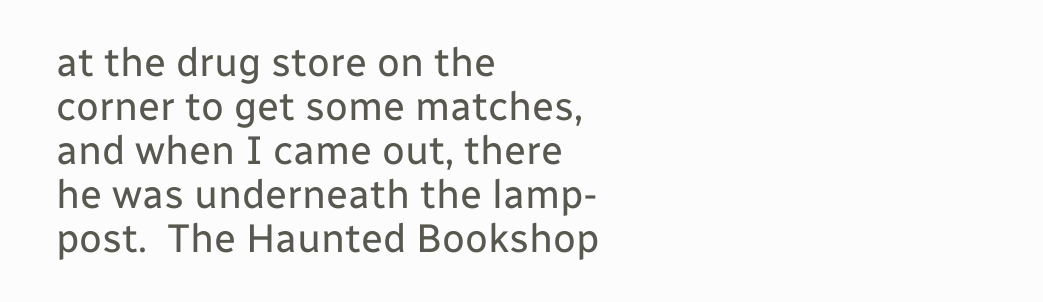at the drug store on the corner to get some matches, and when I came out, there he was underneath the lamp- post.  The Haunted Bookshop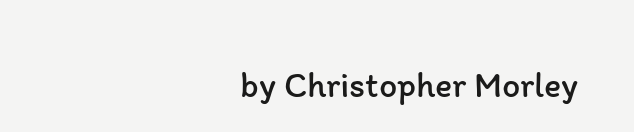by Christopher Morley